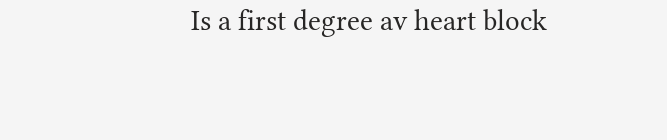Is a first degree av heart block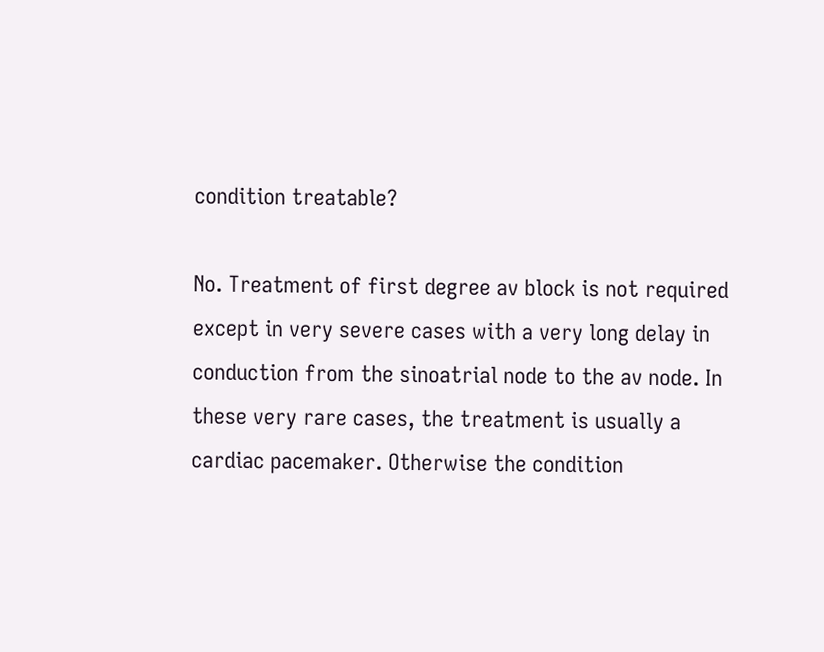condition treatable?

No. Treatment of first degree av block is not required except in very severe cases with a very long delay in conduction from the sinoatrial node to the av node. In these very rare cases, the treatment is usually a cardiac pacemaker. Otherwise the condition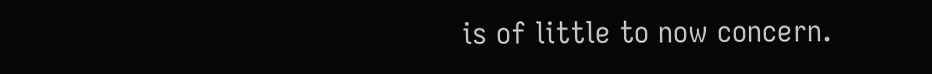is of little to now concern.